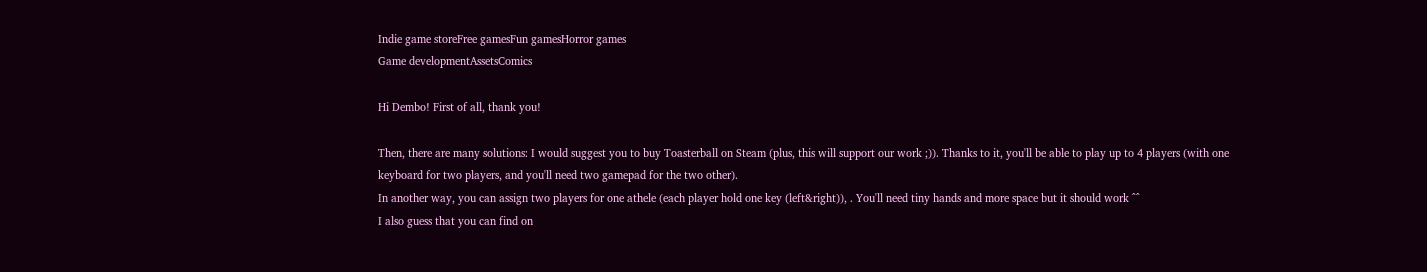Indie game storeFree gamesFun gamesHorror games
Game developmentAssetsComics

Hi Dembo! First of all, thank you!

Then, there are many solutions: I would suggest you to buy Toasterball on Steam (plus, this will support our work ;)). Thanks to it, you'll be able to play up to 4 players (with one keyboard for two players, and you'll need two gamepad for the two other).
In another way, you can assign two players for one athele (each player hold one key (left&right)), . You'll need tiny hands and more space but it should work ^^
I also guess that you can find on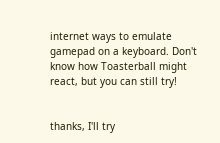internet ways to emulate gamepad on a keyboard. Don't know how Toasterball might react, but you can still try!


thanks, I'll try